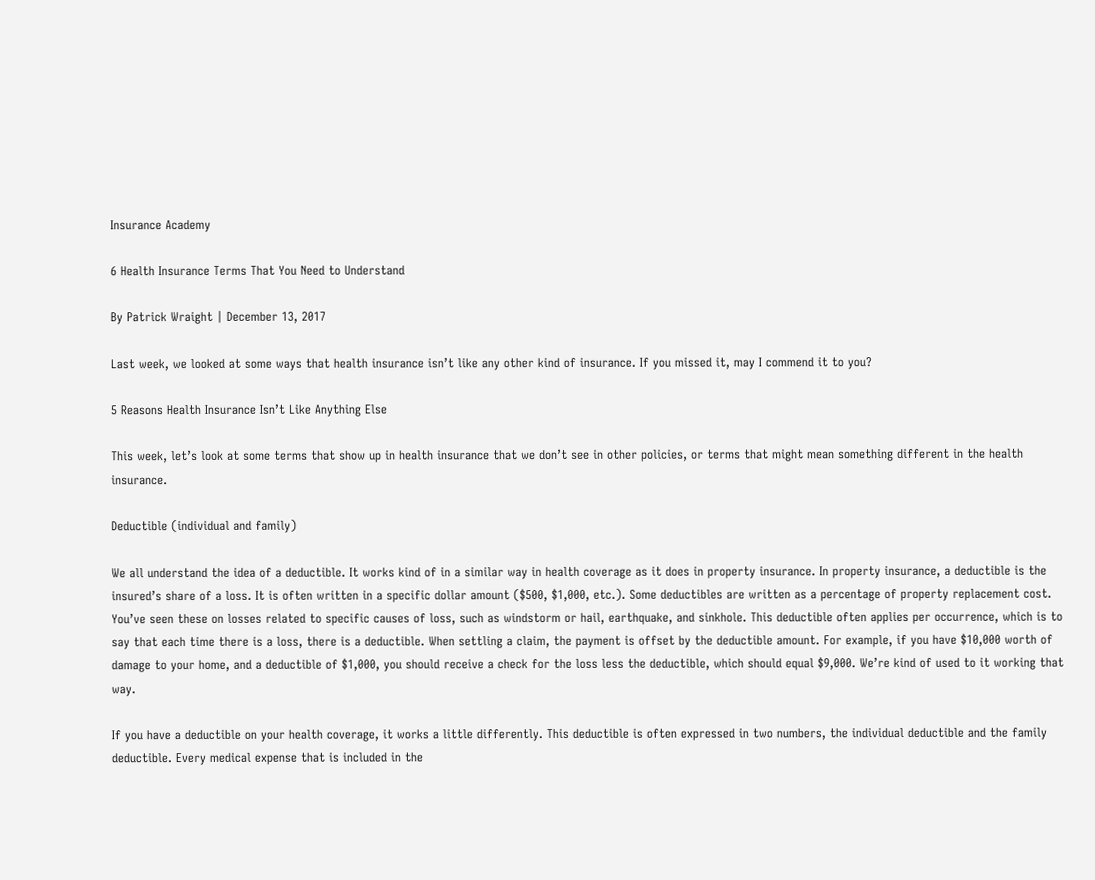Insurance Academy

6 Health Insurance Terms That You Need to Understand

By Patrick Wraight | December 13, 2017

Last week, we looked at some ways that health insurance isn’t like any other kind of insurance. If you missed it, may I commend it to you?

5 Reasons Health Insurance Isn’t Like Anything Else

This week, let’s look at some terms that show up in health insurance that we don’t see in other policies, or terms that might mean something different in the health insurance.

Deductible (individual and family)

We all understand the idea of a deductible. It works kind of in a similar way in health coverage as it does in property insurance. In property insurance, a deductible is the insured’s share of a loss. It is often written in a specific dollar amount ($500, $1,000, etc.). Some deductibles are written as a percentage of property replacement cost. You’ve seen these on losses related to specific causes of loss, such as windstorm or hail, earthquake, and sinkhole. This deductible often applies per occurrence, which is to say that each time there is a loss, there is a deductible. When settling a claim, the payment is offset by the deductible amount. For example, if you have $10,000 worth of damage to your home, and a deductible of $1,000, you should receive a check for the loss less the deductible, which should equal $9,000. We’re kind of used to it working that way.

If you have a deductible on your health coverage, it works a little differently. This deductible is often expressed in two numbers, the individual deductible and the family deductible. Every medical expense that is included in the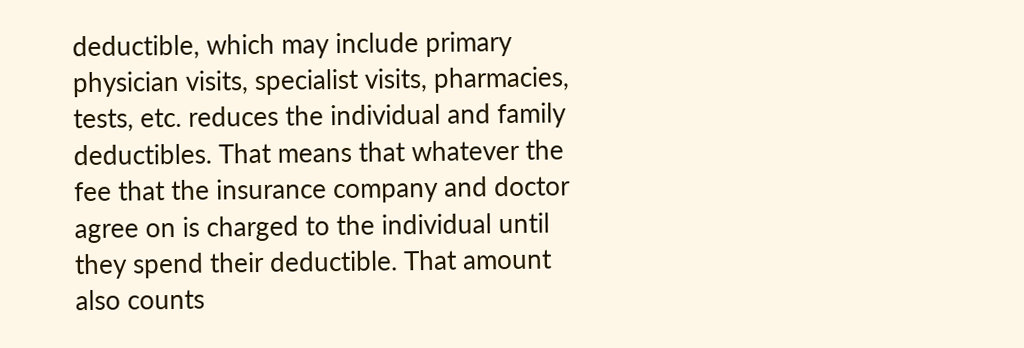deductible, which may include primary physician visits, specialist visits, pharmacies, tests, etc. reduces the individual and family deductibles. That means that whatever the fee that the insurance company and doctor agree on is charged to the individual until they spend their deductible. That amount also counts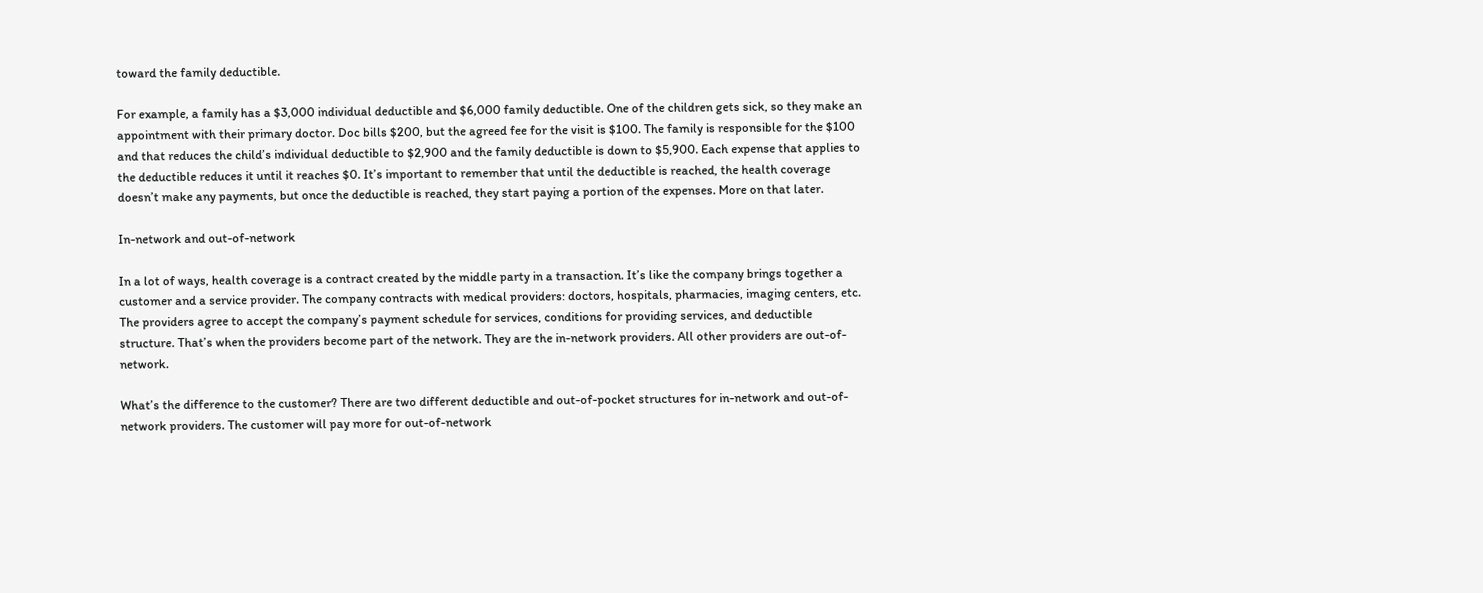toward the family deductible.

For example, a family has a $3,000 individual deductible and $6,000 family deductible. One of the children gets sick, so they make an appointment with their primary doctor. Doc bills $200, but the agreed fee for the visit is $100. The family is responsible for the $100 and that reduces the child’s individual deductible to $2,900 and the family deductible is down to $5,900. Each expense that applies to the deductible reduces it until it reaches $0. It’s important to remember that until the deductible is reached, the health coverage doesn’t make any payments, but once the deductible is reached, they start paying a portion of the expenses. More on that later.

In-network and out-of-network

In a lot of ways, health coverage is a contract created by the middle party in a transaction. It’s like the company brings together a customer and a service provider. The company contracts with medical providers: doctors, hospitals, pharmacies, imaging centers, etc. The providers agree to accept the company’s payment schedule for services, conditions for providing services, and deductible structure. That’s when the providers become part of the network. They are the in-network providers. All other providers are out-of-network.

What’s the difference to the customer? There are two different deductible and out-of-pocket structures for in-network and out-of-network providers. The customer will pay more for out-of-network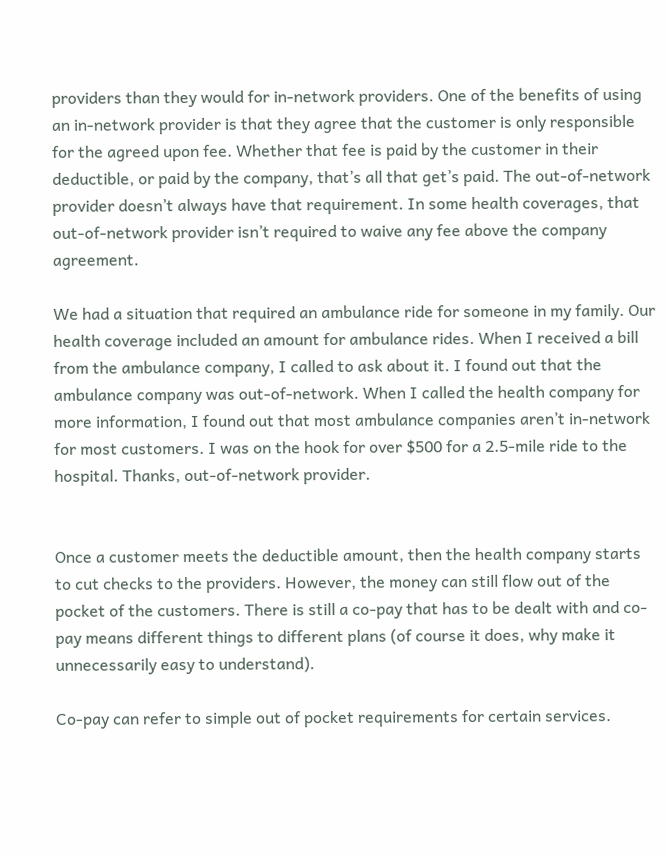providers than they would for in-network providers. One of the benefits of using an in-network provider is that they agree that the customer is only responsible for the agreed upon fee. Whether that fee is paid by the customer in their deductible, or paid by the company, that’s all that get’s paid. The out-of-network provider doesn’t always have that requirement. In some health coverages, that out-of-network provider isn’t required to waive any fee above the company agreement.

We had a situation that required an ambulance ride for someone in my family. Our health coverage included an amount for ambulance rides. When I received a bill from the ambulance company, I called to ask about it. I found out that the ambulance company was out-of-network. When I called the health company for more information, I found out that most ambulance companies aren’t in-network for most customers. I was on the hook for over $500 for a 2.5-mile ride to the hospital. Thanks, out-of-network provider.


Once a customer meets the deductible amount, then the health company starts to cut checks to the providers. However, the money can still flow out of the pocket of the customers. There is still a co-pay that has to be dealt with and co-pay means different things to different plans (of course it does, why make it unnecessarily easy to understand).

Co-pay can refer to simple out of pocket requirements for certain services.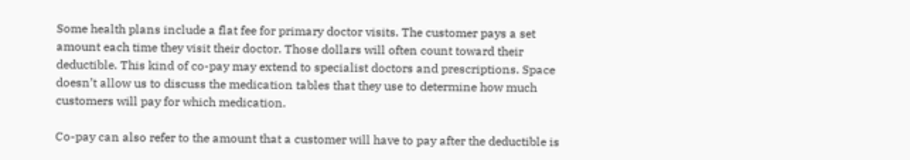Some health plans include a flat fee for primary doctor visits. The customer pays a set amount each time they visit their doctor. Those dollars will often count toward their deductible. This kind of co-pay may extend to specialist doctors and prescriptions. Space doesn’t allow us to discuss the medication tables that they use to determine how much customers will pay for which medication.

Co-pay can also refer to the amount that a customer will have to pay after the deductible is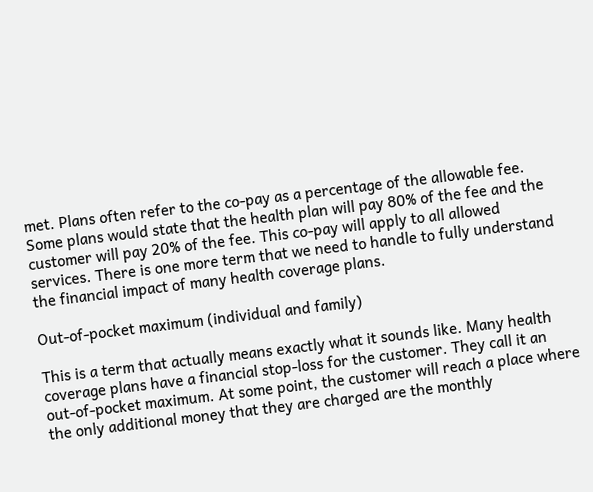met. Plans often refer to the co-pay as a percentage of the allowable fee. Some plans would state that the health plan will pay 80% of the fee and the customer will pay 20% of the fee. This co-pay will apply to all allowed services. There is one more term that we need to handle to fully understand the financial impact of many health coverage plans.

Out-of-pocket maximum (individual and family)

This is a term that actually means exactly what it sounds like. Many health coverage plans have a financial stop-loss for the customer. They call it an out-of-pocket maximum. At some point, the customer will reach a place where the only additional money that they are charged are the monthly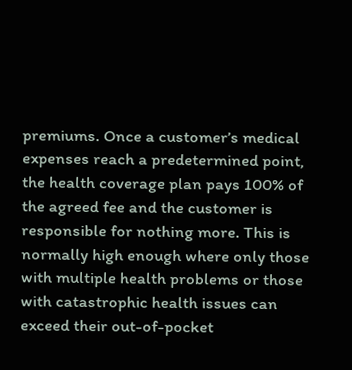premiums. Once a customer’s medical expenses reach a predetermined point, the health coverage plan pays 100% of the agreed fee and the customer is responsible for nothing more. This is normally high enough where only those with multiple health problems or those with catastrophic health issues can exceed their out-of-pocket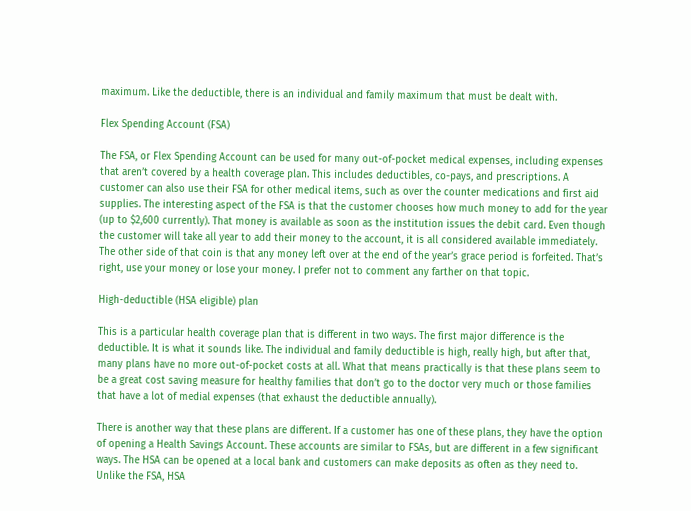maximum. Like the deductible, there is an individual and family maximum that must be dealt with.

Flex Spending Account (FSA)

The FSA, or Flex Spending Account can be used for many out-of-pocket medical expenses, including expenses that aren’t covered by a health coverage plan. This includes deductibles, co-pays, and prescriptions. A customer can also use their FSA for other medical items, such as over the counter medications and first aid supplies. The interesting aspect of the FSA is that the customer chooses how much money to add for the year (up to $2,600 currently). That money is available as soon as the institution issues the debit card. Even though the customer will take all year to add their money to the account, it is all considered available immediately. The other side of that coin is that any money left over at the end of the year’s grace period is forfeited. That’s right, use your money or lose your money. I prefer not to comment any farther on that topic.

High-deductible (HSA eligible) plan

This is a particular health coverage plan that is different in two ways. The first major difference is the deductible. It is what it sounds like. The individual and family deductible is high, really high, but after that, many plans have no more out-of-pocket costs at all. What that means practically is that these plans seem to be a great cost saving measure for healthy families that don’t go to the doctor very much or those families that have a lot of medial expenses (that exhaust the deductible annually).

There is another way that these plans are different. If a customer has one of these plans, they have the option of opening a Health Savings Account. These accounts are similar to FSAs, but are different in a few significant ways. The HSA can be opened at a local bank and customers can make deposits as often as they need to. Unlike the FSA, HSA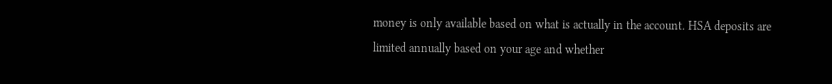money is only available based on what is actually in the account. HSA deposits are limited annually based on your age and whether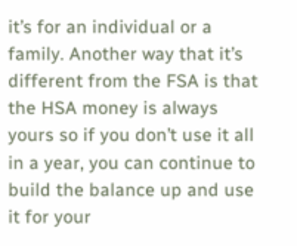it’s for an individual or a family. Another way that it’s different from the FSA is that the HSA money is always yours so if you don’t use it all in a year, you can continue to build the balance up and use it for your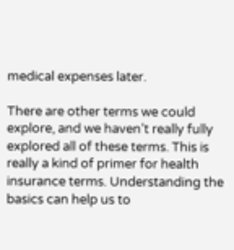medical expenses later.

There are other terms we could explore, and we haven’t really fully explored all of these terms. This is really a kind of primer for health insurance terms. Understanding the basics can help us to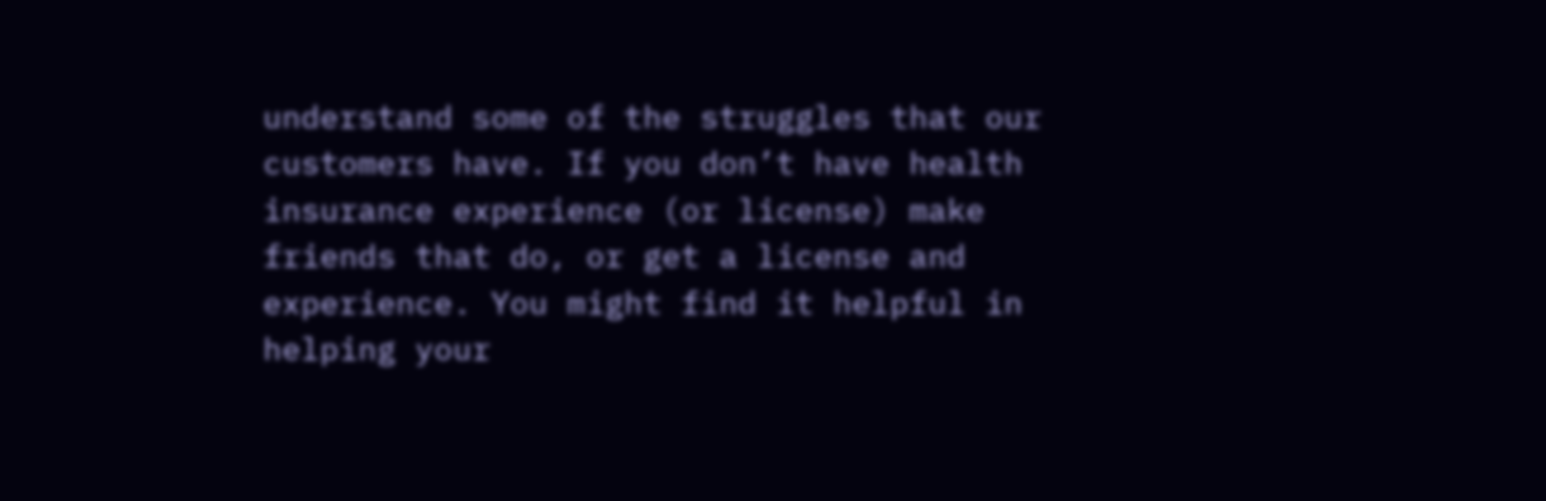understand some of the struggles that our customers have. If you don’t have health insurance experience (or license) make friends that do, or get a license and experience. You might find it helpful in helping your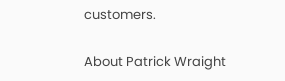customers.

About Patrick Wraight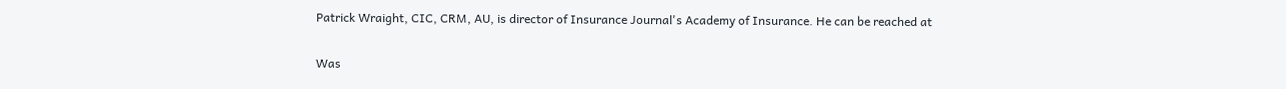Patrick Wraight, CIC, CRM, AU, is director of Insurance Journal's Academy of Insurance. He can be reached at

Was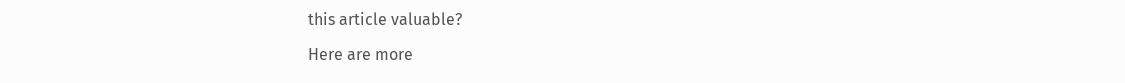this article valuable?

Here are more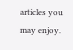articles you may enjoy.